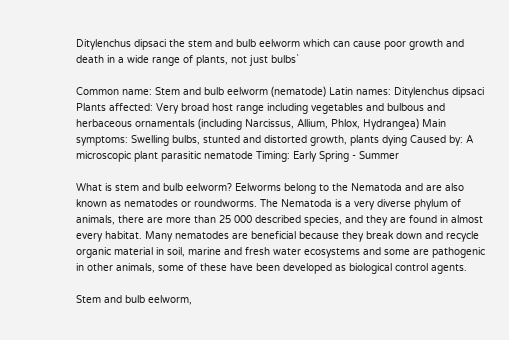Ditylenchus dipsaci the stem and bulb eelworm which can cause poor growth and death in a wide range of plants, not just bulbs`

Common name: Stem and bulb eelworm (nematode) Latin names: Ditylenchus dipsaci Plants affected: Very broad host range including vegetables and bulbous and herbaceous ornamentals (including Narcissus, Allium, Phlox, Hydrangea) Main symptoms: Swelling bulbs, stunted and distorted growth, plants dying Caused by: A microscopic plant parasitic nematode Timing: Early Spring - Summer

What is stem and bulb eelworm? Eelworms belong to the Nematoda and are also known as nematodes or roundworms. The Nematoda is a very diverse phylum of animals, there are more than 25 000 described species, and they are found in almost every habitat. Many nematodes are beneficial because they break down and recycle organic material in soil, marine and fresh water ecosystems and some are pathogenic in other animals, some of these have been developed as biological control agents.

Stem and bulb eelworm,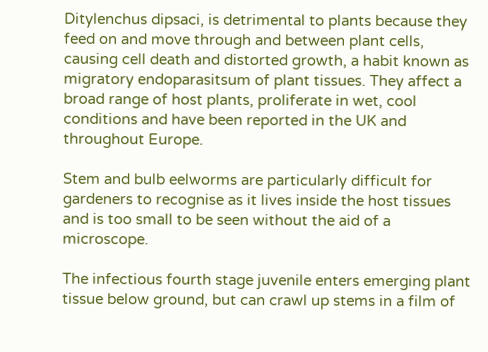Ditylenchus dipsaci, is detrimental to plants because they feed on and move through and between plant cells, causing cell death and distorted growth, a habit known as migratory endoparasitsum of plant tissues. They affect a broad range of host plants, proliferate in wet, cool conditions and have been reported in the UK and throughout Europe.

Stem and bulb eelworms are particularly difficult for gardeners to recognise as it lives inside the host tissues and is too small to be seen without the aid of a microscope.

The infectious fourth stage juvenile enters emerging plant tissue below ground, but can crawl up stems in a film of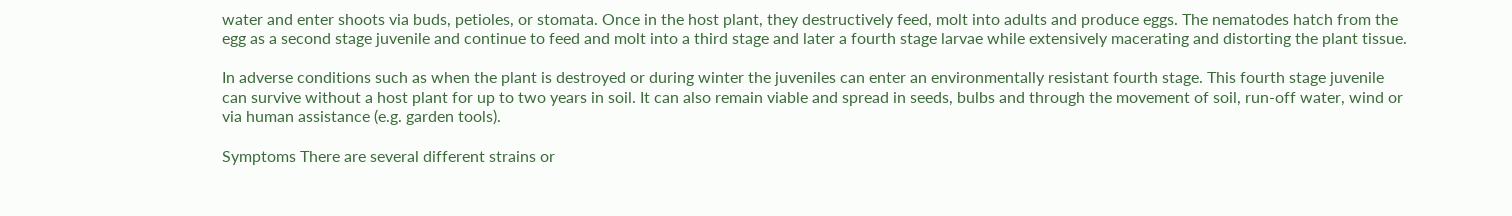water and enter shoots via buds, petioles, or stomata. Once in the host plant, they destructively feed, molt into adults and produce eggs. The nematodes hatch from the egg as a second stage juvenile and continue to feed and molt into a third stage and later a fourth stage larvae while extensively macerating and distorting the plant tissue.

In adverse conditions such as when the plant is destroyed or during winter the juveniles can enter an environmentally resistant fourth stage. This fourth stage juvenile can survive without a host plant for up to two years in soil. It can also remain viable and spread in seeds, bulbs and through the movement of soil, run-off water, wind or via human assistance (e.g. garden tools).

Symptoms There are several different strains or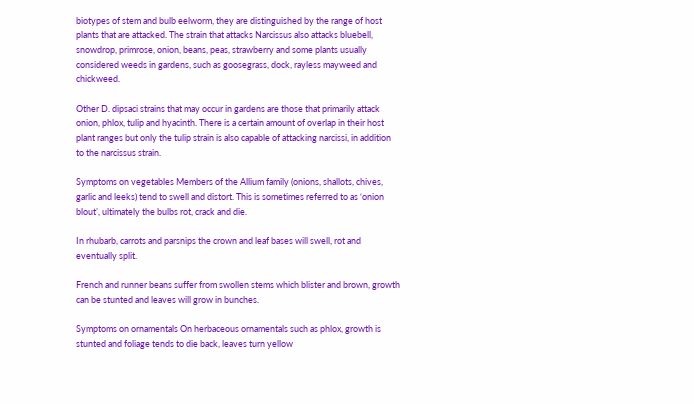biotypes of stem and bulb eelworm, they are distinguished by the range of host plants that are attacked. The strain that attacks Narcissus also attacks bluebell, snowdrop, primrose, onion, beans, peas, strawberry and some plants usually considered weeds in gardens, such as goosegrass, dock, rayless mayweed and chickweed.

Other D. dipsaci strains that may occur in gardens are those that primarily attack onion, phlox, tulip and hyacinth. There is a certain amount of overlap in their host plant ranges but only the tulip strain is also capable of attacking narcissi, in addition to the narcissus strain.

Symptoms on vegetables Members of the Allium family (onions, shallots, chives, garlic and leeks) tend to swell and distort. This is sometimes referred to as ‘onion blout’, ultimately the bulbs rot, crack and die.

In rhubarb, carrots and parsnips the crown and leaf bases will swell, rot and eventually split.

French and runner beans suffer from swollen stems which blister and brown, growth can be stunted and leaves will grow in bunches.

Symptoms on ornamentals On herbaceous ornamentals such as phlox, growth is stunted and foliage tends to die back, leaves turn yellow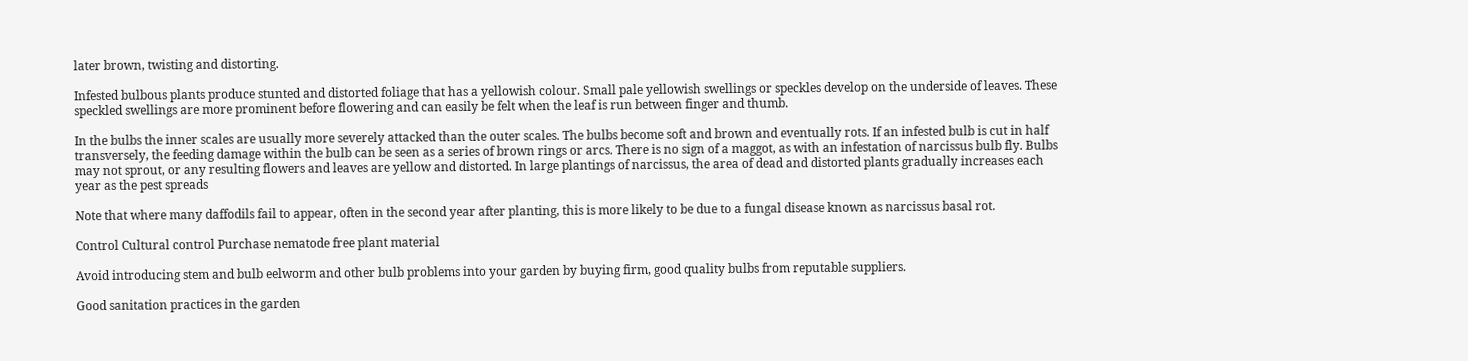later brown, twisting and distorting.

Infested bulbous plants produce stunted and distorted foliage that has a yellowish colour. Small pale yellowish swellings or speckles develop on the underside of leaves. These speckled swellings are more prominent before flowering and can easily be felt when the leaf is run between finger and thumb.

In the bulbs the inner scales are usually more severely attacked than the outer scales. The bulbs become soft and brown and eventually rots. If an infested bulb is cut in half transversely, the feeding damage within the bulb can be seen as a series of brown rings or arcs. There is no sign of a maggot, as with an infestation of narcissus bulb fly. Bulbs may not sprout, or any resulting flowers and leaves are yellow and distorted. In large plantings of narcissus, the area of dead and distorted plants gradually increases each year as the pest spreads

Note that where many daffodils fail to appear, often in the second year after planting, this is more likely to be due to a fungal disease known as narcissus basal rot.

Control Cultural control Purchase nematode free plant material

Avoid introducing stem and bulb eelworm and other bulb problems into your garden by buying firm, good quality bulbs from reputable suppliers.

Good sanitation practices in the garden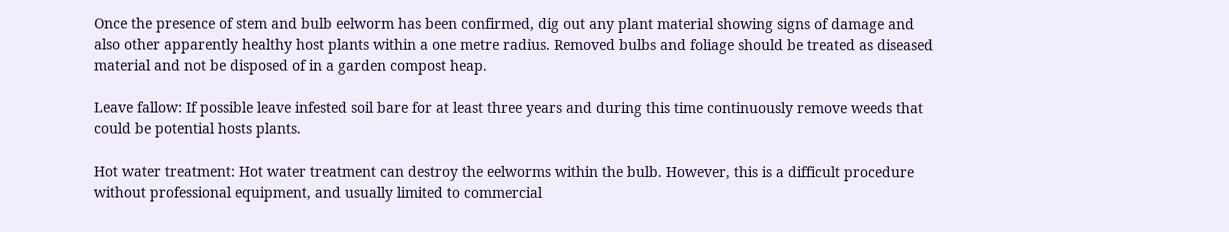Once the presence of stem and bulb eelworm has been confirmed, dig out any plant material showing signs of damage and also other apparently healthy host plants within a one metre radius. Removed bulbs and foliage should be treated as diseased material and not be disposed of in a garden compost heap.

Leave fallow: If possible leave infested soil bare for at least three years and during this time continuously remove weeds that could be potential hosts plants.

Hot water treatment: Hot water treatment can destroy the eelworms within the bulb. However, this is a difficult procedure without professional equipment, and usually limited to commercial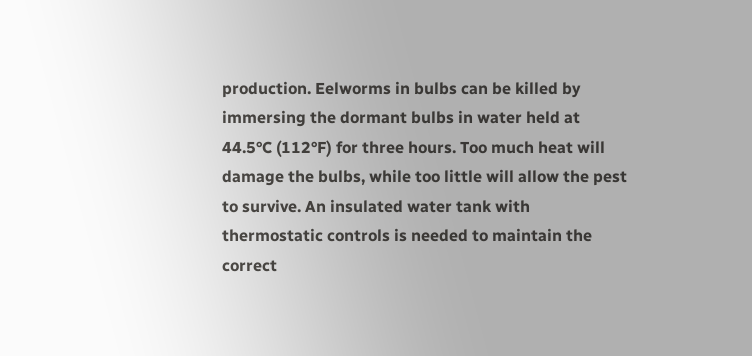production. Eelworms in bulbs can be killed by immersing the dormant bulbs in water held at 44.5°C (112°F) for three hours. Too much heat will damage the bulbs, while too little will allow the pest to survive. An insulated water tank with thermostatic controls is needed to maintain the correct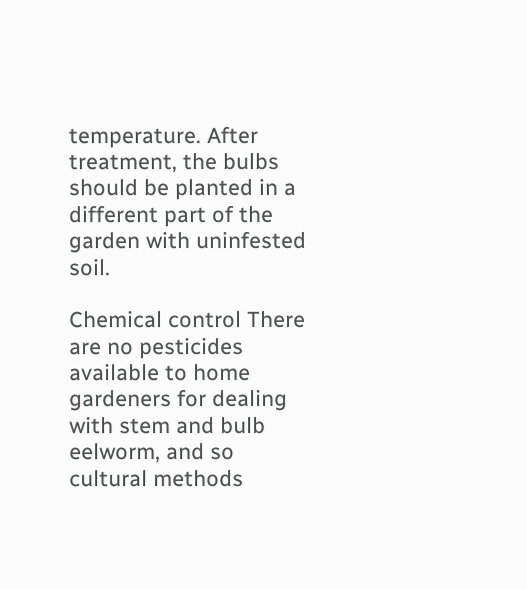temperature. After treatment, the bulbs should be planted in a different part of the garden with uninfested soil.

Chemical control There are no pesticides available to home gardeners for dealing with stem and bulb eelworm, and so cultural methods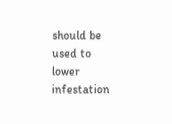should be used to lower infestation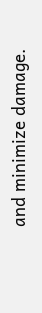and minimize damage.